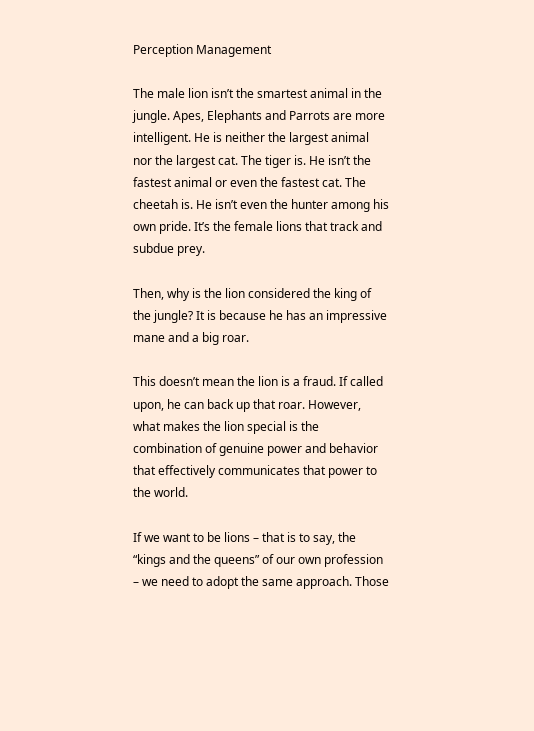Perception Management

The male lion isn’t the smartest animal in the jungle. Apes, Elephants and Parrots are more intelligent. He is neither the largest animal nor the largest cat. The tiger is. He isn’t the fastest animal or even the fastest cat. The cheetah is. He isn’t even the hunter among his own pride. It’s the female lions that track and subdue prey.

Then, why is the lion considered the king of the jungle? It is because he has an impressive mane and a big roar.

This doesn’t mean the lion is a fraud. If called upon, he can back up that roar. However, what makes the lion special is the combination of genuine power and behavior that effectively communicates that power to the world.

If we want to be lions – that is to say, the “kings and the queens” of our own profession – we need to adopt the same approach. Those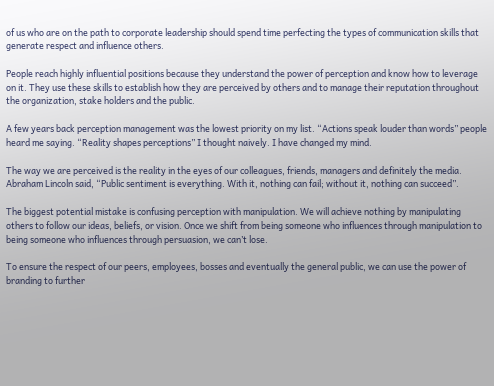of us who are on the path to corporate leadership should spend time perfecting the types of communication skills that generate respect and influence others.

People reach highly influential positions because they understand the power of perception and know how to leverage on it. They use these skills to establish how they are perceived by others and to manage their reputation throughout the organization, stake holders and the public.

A few years back perception management was the lowest priority on my list. “Actions speak louder than words” people heard me saying. “Reality shapes perceptions” I thought naively. I have changed my mind.

The way we are perceived is the reality in the eyes of our colleagues, friends, managers and definitely the media. Abraham Lincoln said, “Public sentiment is everything. With it, nothing can fail; without it, nothing can succeed”.

The biggest potential mistake is confusing perception with manipulation. We will achieve nothing by manipulating others to follow our ideas, beliefs, or vision. Once we shift from being someone who influences through manipulation to being someone who influences through persuasion, we can’t lose.

To ensure the respect of our peers, employees, bosses and eventually the general public, we can use the power of branding to further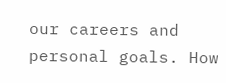our careers and personal goals. How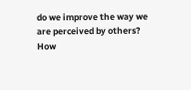do we improve the way we are perceived by others? How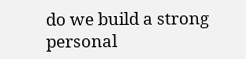do we build a strong personal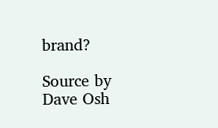brand?

Source by Dave Osh